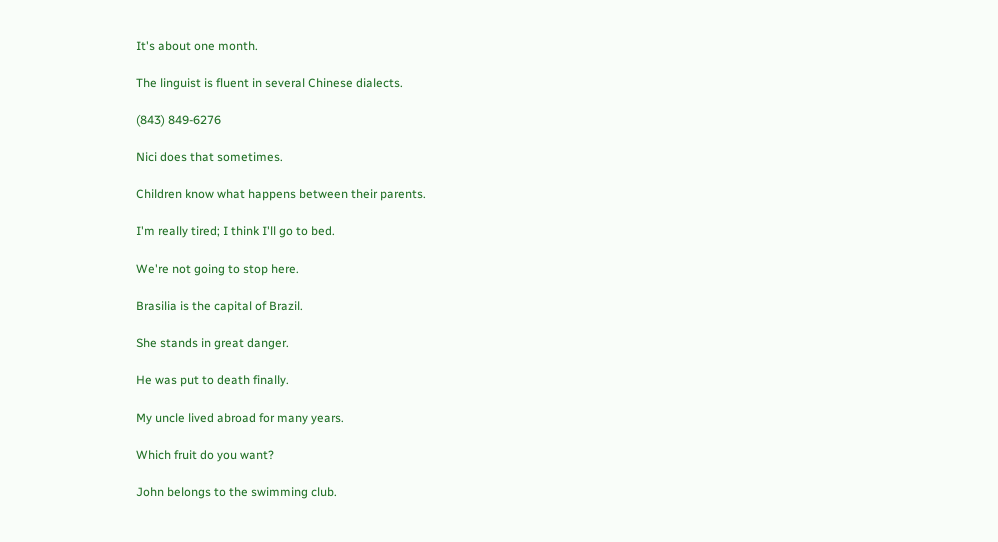It's about one month.

The linguist is fluent in several Chinese dialects.

(843) 849-6276

Nici does that sometimes.

Children know what happens between their parents.

I'm really tired; I think I'll go to bed.

We're not going to stop here.

Brasilia is the capital of Brazil.

She stands in great danger.

He was put to death finally.

My uncle lived abroad for many years.

Which fruit do you want?

John belongs to the swimming club.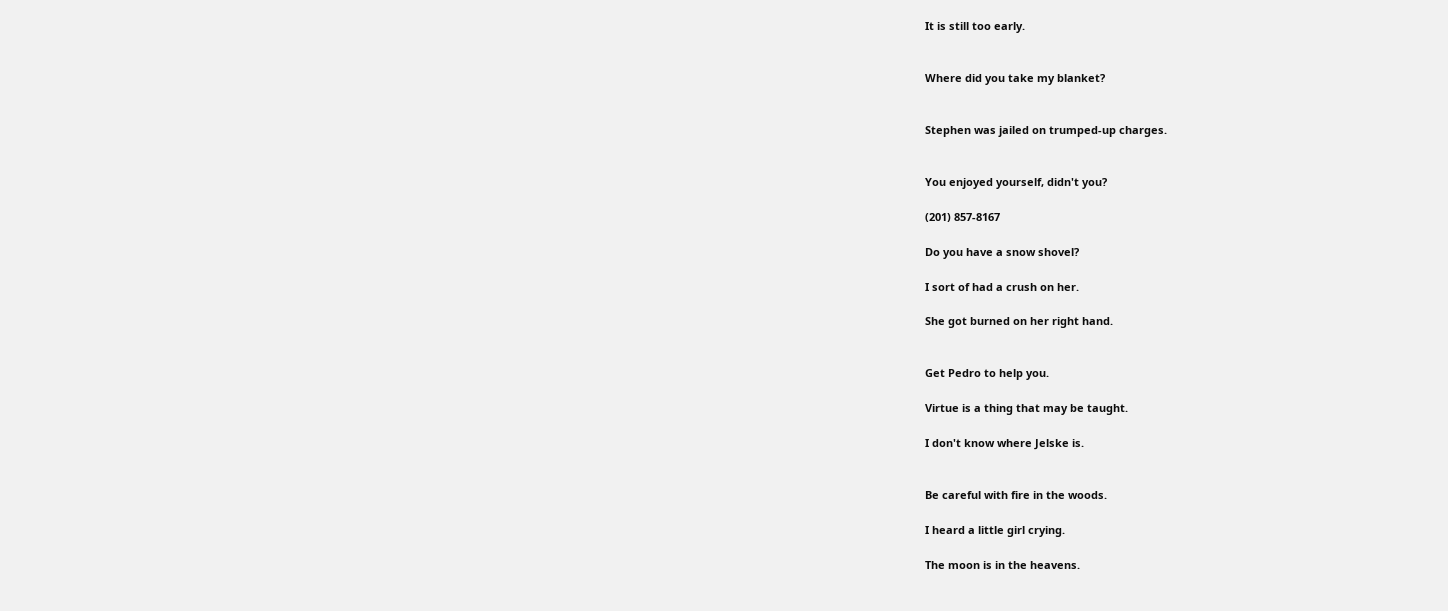It is still too early.


Where did you take my blanket?


Stephen was jailed on trumped-up charges.


You enjoyed yourself, didn't you?

(201) 857-8167

Do you have a snow shovel?

I sort of had a crush on her.

She got burned on her right hand.


Get Pedro to help you.

Virtue is a thing that may be taught.

I don't know where Jelske is.


Be careful with fire in the woods.

I heard a little girl crying.

The moon is in the heavens.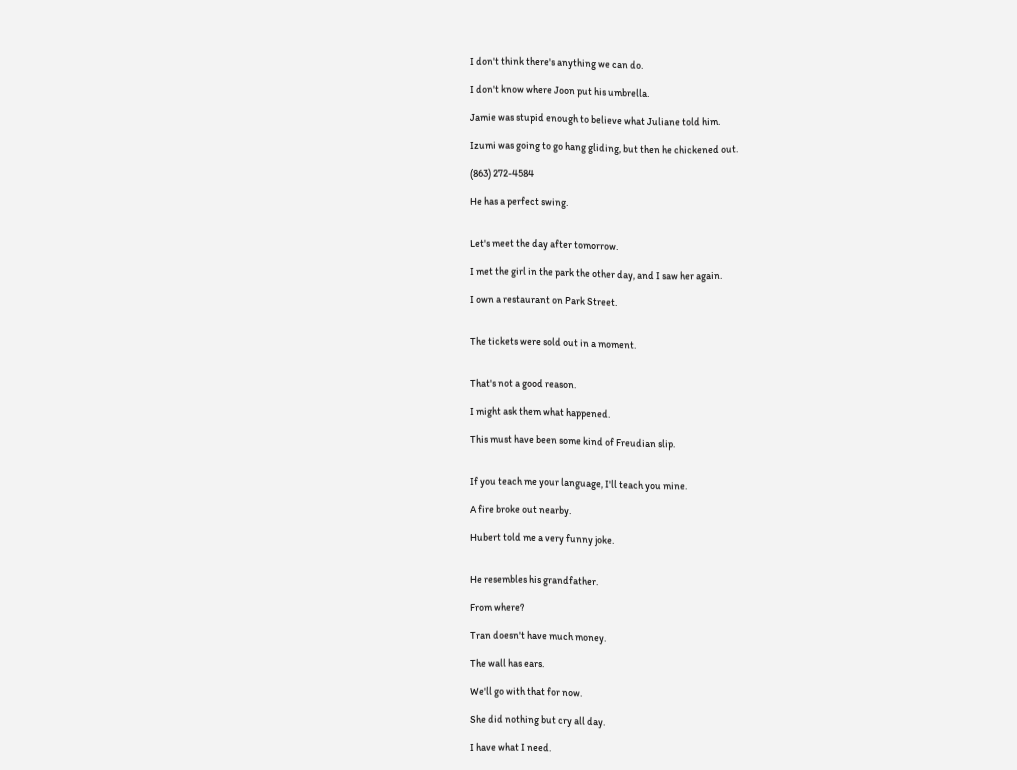I don't think there's anything we can do.

I don't know where Joon put his umbrella.

Jamie was stupid enough to believe what Juliane told him.

Izumi was going to go hang gliding, but then he chickened out.

(863) 272-4584

He has a perfect swing.


Let's meet the day after tomorrow.

I met the girl in the park the other day, and I saw her again.

I own a restaurant on Park Street.


The tickets were sold out in a moment.


That's not a good reason.

I might ask them what happened.

This must have been some kind of Freudian slip.


If you teach me your language, I'll teach you mine.

A fire broke out nearby.

Hubert told me a very funny joke.


He resembles his grandfather.

From where?

Tran doesn't have much money.

The wall has ears.

We'll go with that for now.

She did nothing but cry all day.

I have what I need.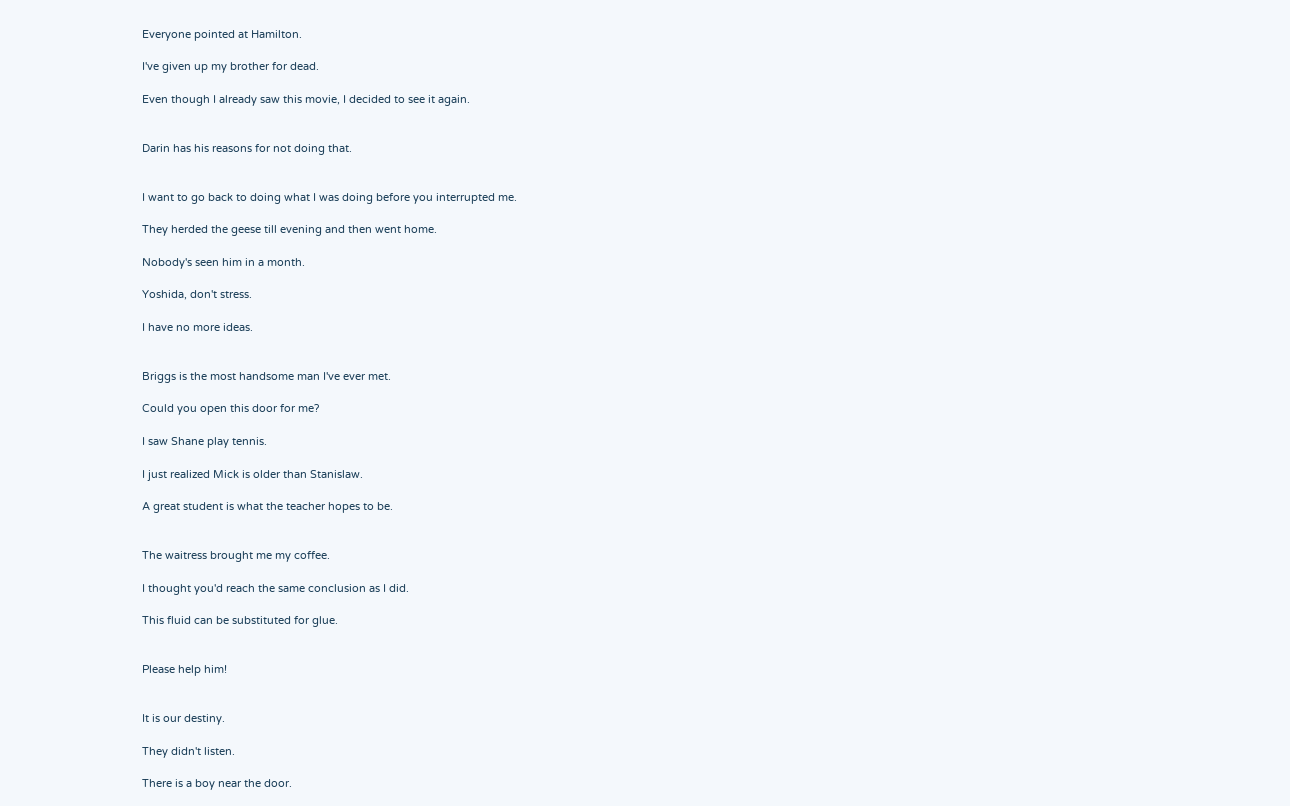Everyone pointed at Hamilton.

I've given up my brother for dead.

Even though I already saw this movie, I decided to see it again.


Darin has his reasons for not doing that.


I want to go back to doing what I was doing before you interrupted me.

They herded the geese till evening and then went home.

Nobody's seen him in a month.

Yoshida, don't stress.

I have no more ideas.


Briggs is the most handsome man I've ever met.

Could you open this door for me?

I saw Shane play tennis.

I just realized Mick is older than Stanislaw.

A great student is what the teacher hopes to be.


The waitress brought me my coffee.

I thought you'd reach the same conclusion as I did.

This fluid can be substituted for glue.


Please help him!


It is our destiny.

They didn't listen.

There is a boy near the door.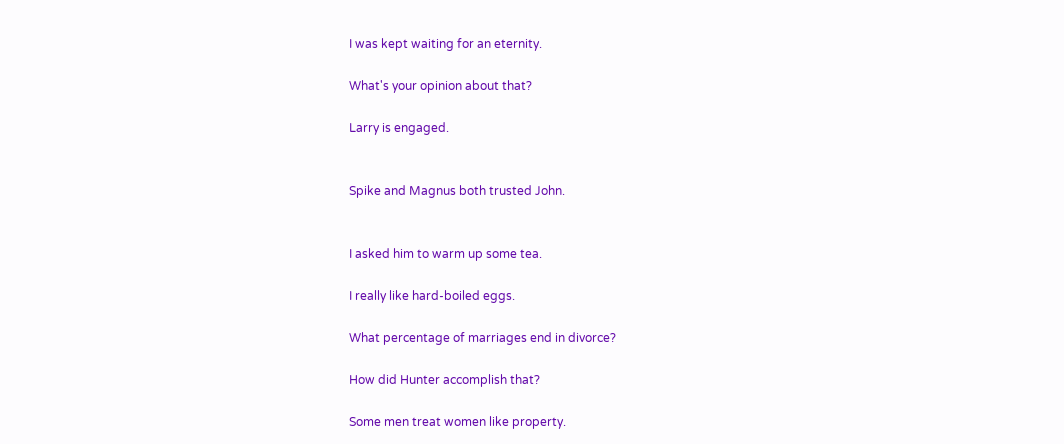I was kept waiting for an eternity.

What's your opinion about that?

Larry is engaged.


Spike and Magnus both trusted John.


I asked him to warm up some tea.

I really like hard-boiled eggs.

What percentage of marriages end in divorce?

How did Hunter accomplish that?

Some men treat women like property.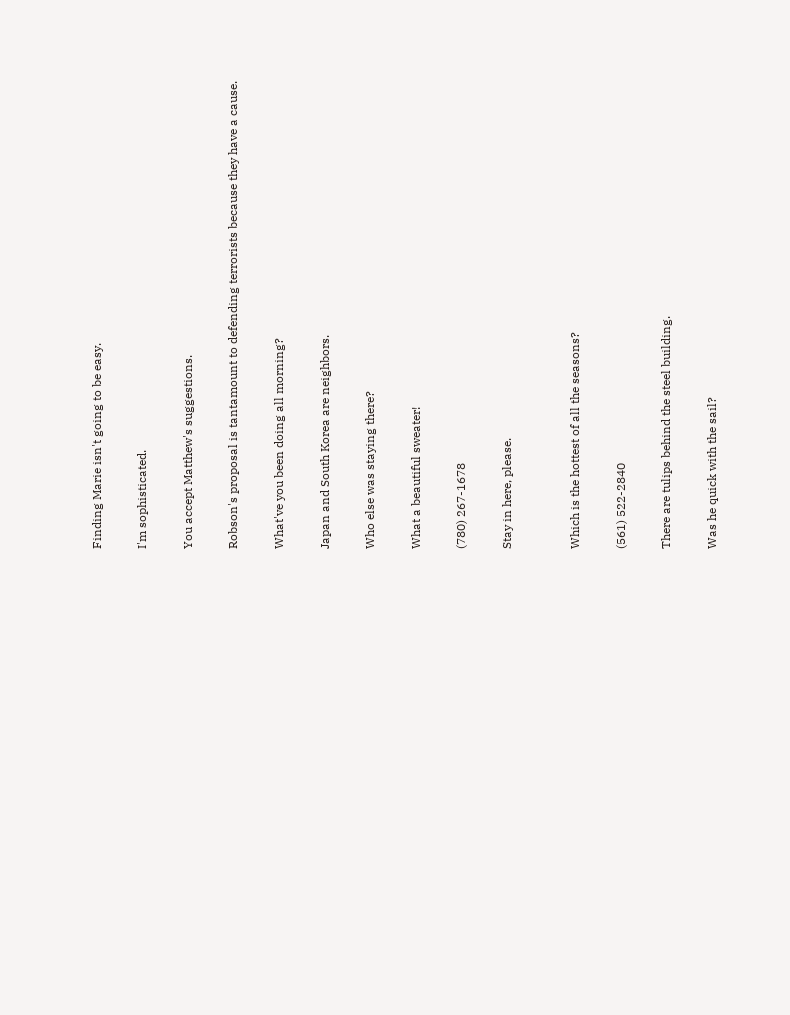Finding Marie isn't going to be easy.

I'm sophisticated.

You accept Matthew's suggestions.

Robson's proposal is tantamount to defending terrorists because they have a cause.

What've you been doing all morning?

Japan and South Korea are neighbors.

Who else was staying there?

What a beautiful sweater!

(780) 267-1678

Stay in here, please.


Which is the hottest of all the seasons?

(561) 522-2840

There are tulips behind the steel building.

Was he quick with the sail?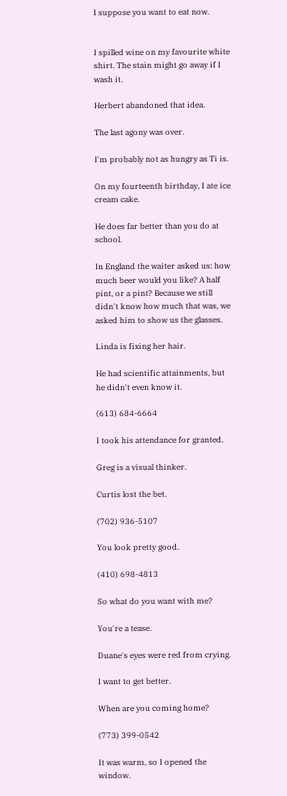I suppose you want to eat now.


I spilled wine on my favourite white shirt. The stain might go away if I wash it.

Herbert abandoned that idea.

The last agony was over.

I'm probably not as hungry as Ti is.

On my fourteenth birthday, I ate ice cream cake.

He does far better than you do at school.

In England the waiter asked us: how much beer would you like? A half pint, or a pint? Because we still didn't know how much that was, we asked him to show us the glasses.

Linda is fixing her hair.

He had scientific attainments, but he didn't even know it.

(613) 684-6664

I took his attendance for granted.

Greg is a visual thinker.

Curtis lost the bet.

(702) 936-5107

You look pretty good.

(410) 698-4813

So what do you want with me?

You're a tease.

Duane's eyes were red from crying.

I want to get better.

When are you coming home?

(773) 399-0542

It was warm, so I opened the window.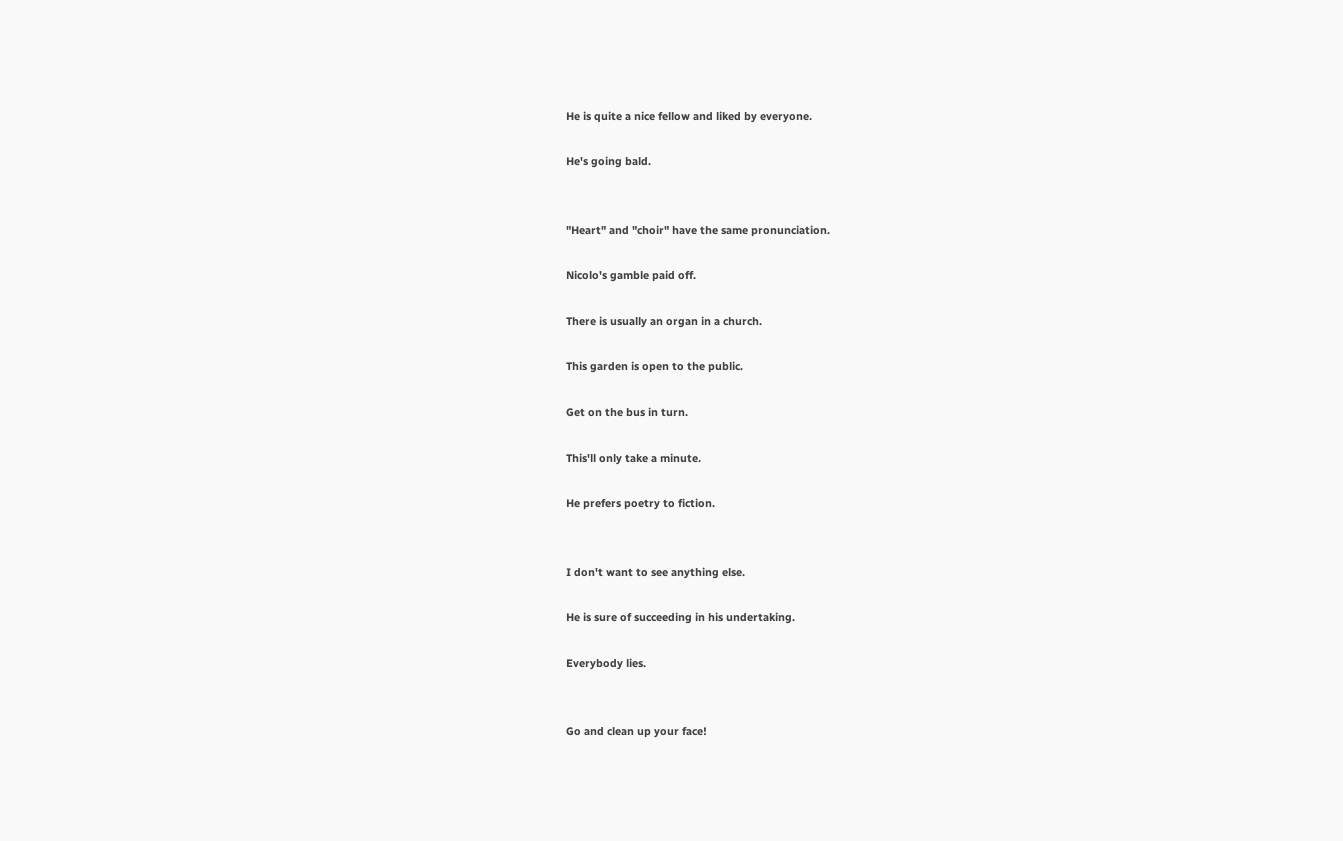He is quite a nice fellow and liked by everyone.

He's going bald.


"Heart" and "choir" have the same pronunciation.

Nicolo's gamble paid off.

There is usually an organ in a church.

This garden is open to the public.

Get on the bus in turn.

This'll only take a minute.

He prefers poetry to fiction.


I don't want to see anything else.

He is sure of succeeding in his undertaking.

Everybody lies.


Go and clean up your face!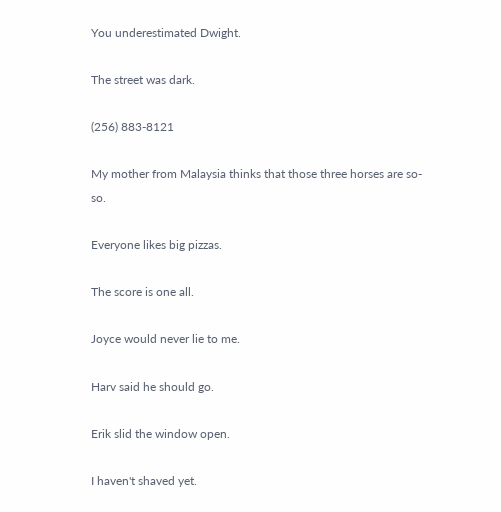You underestimated Dwight.

The street was dark.

(256) 883-8121

My mother from Malaysia thinks that those three horses are so-so.

Everyone likes big pizzas.

The score is one all.

Joyce would never lie to me.

Harv said he should go.

Erik slid the window open.

I haven't shaved yet.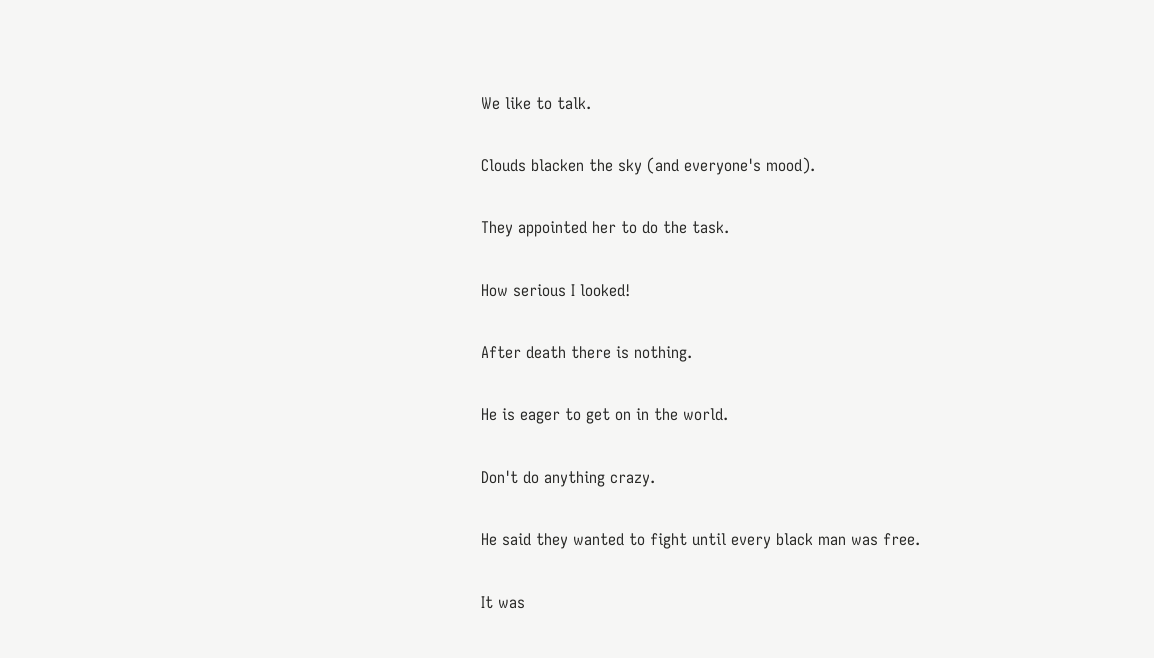We like to talk.

Clouds blacken the sky (and everyone's mood).

They appointed her to do the task.

How serious I looked!

After death there is nothing.

He is eager to get on in the world.

Don't do anything crazy.

He said they wanted to fight until every black man was free.

It was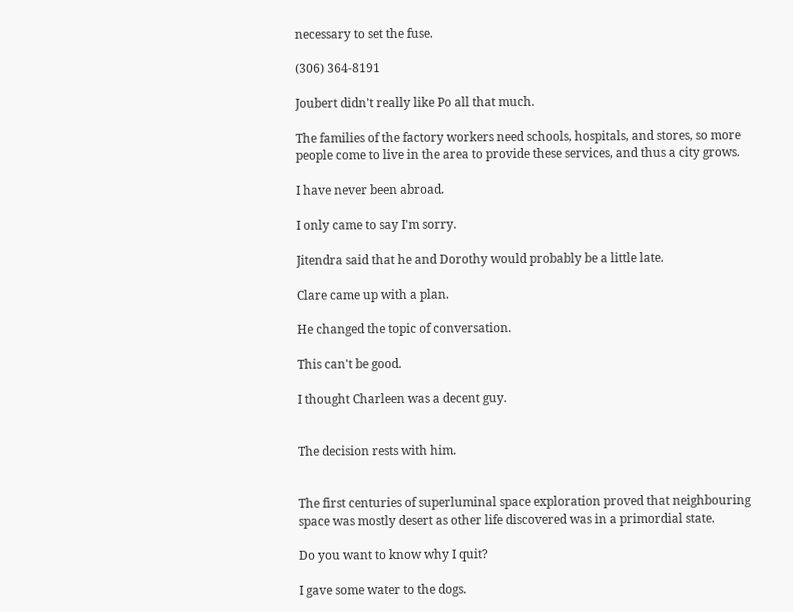necessary to set the fuse.

(306) 364-8191

Joubert didn't really like Po all that much.

The families of the factory workers need schools, hospitals, and stores, so more people come to live in the area to provide these services, and thus a city grows.

I have never been abroad.

I only came to say I'm sorry.

Jitendra said that he and Dorothy would probably be a little late.

Clare came up with a plan.

He changed the topic of conversation.

This can't be good.

I thought Charleen was a decent guy.


The decision rests with him.


The first centuries of superluminal space exploration proved that neighbouring space was mostly desert as other life discovered was in a primordial state.

Do you want to know why I quit?

I gave some water to the dogs.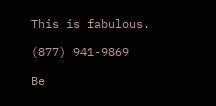This is fabulous.

(877) 941-9869

Be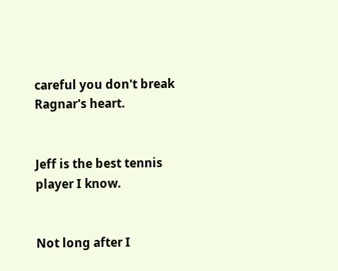careful you don't break Ragnar's heart.


Jeff is the best tennis player I know.


Not long after I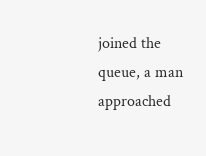joined the queue, a man approached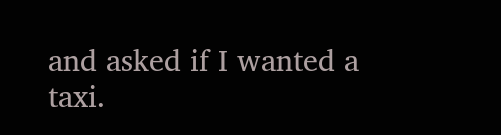and asked if I wanted a taxi.